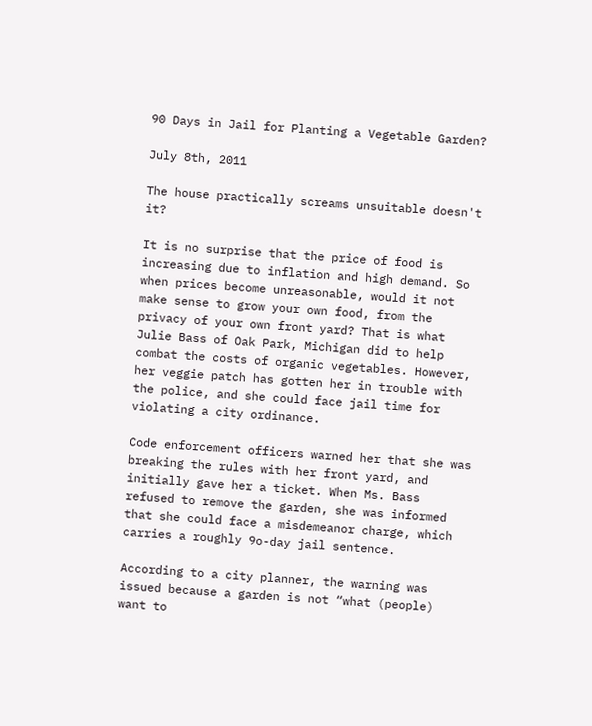90 Days in Jail for Planting a Vegetable Garden?

July 8th, 2011

The house practically screams unsuitable doesn't it?

It is no surprise that the price of food is increasing due to inflation and high demand. So when prices become unreasonable, would it not make sense to grow your own food, from the privacy of your own front yard? That is what Julie Bass of Oak Park, Michigan did to help combat the costs of organic vegetables. However, her veggie patch has gotten her in trouble with the police, and she could face jail time for violating a city ordinance.

Code enforcement officers warned her that she was breaking the rules with her front yard, and initially gave her a ticket. When Ms. Bass refused to remove the garden, she was informed that she could face a misdemeanor charge, which carries a roughly 9o-day jail sentence.

According to a city planner, the warning was issued because a garden is not “what (people) want to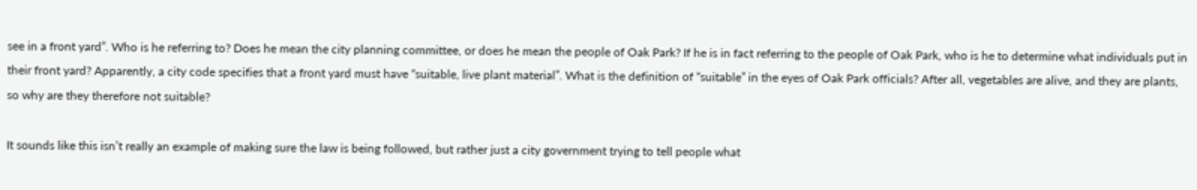see in a front yard”. Who is he referring to? Does he mean the city planning committee, or does he mean the people of Oak Park? If he is in fact referring to the people of Oak Park, who is he to determine what individuals put in their front yard? Apparently, a city code specifies that a front yard must have “suitable, live plant material”. What is the definition of “suitable” in the eyes of Oak Park officials? After all, vegetables are alive, and they are plants, so why are they therefore not suitable?

It sounds like this isn’t really an example of making sure the law is being followed, but rather just a city government trying to tell people what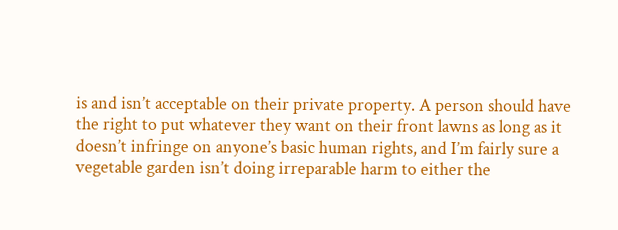is and isn’t acceptable on their private property. A person should have the right to put whatever they want on their front lawns as long as it doesn’t infringe on anyone’s basic human rights, and I’m fairly sure a vegetable garden isn’t doing irreparable harm to either the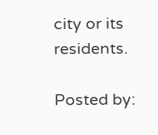city or its residents.

Posted by: